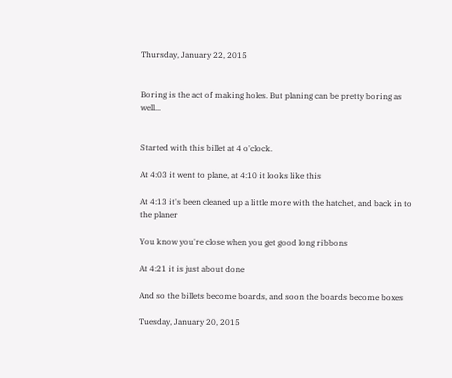Thursday, January 22, 2015


Boring is the act of making holes. But planing can be pretty boring as well...


Started with this billet at 4 o'clock.

At 4:03 it went to plane, at 4:10 it looks like this

At 4:13 it's been cleaned up a little more with the hatchet, and back in to the planer

You know you're close when you get good long ribbons

At 4:21 it is just about done

And so the billets become boards, and soon the boards become boxes

Tuesday, January 20, 2015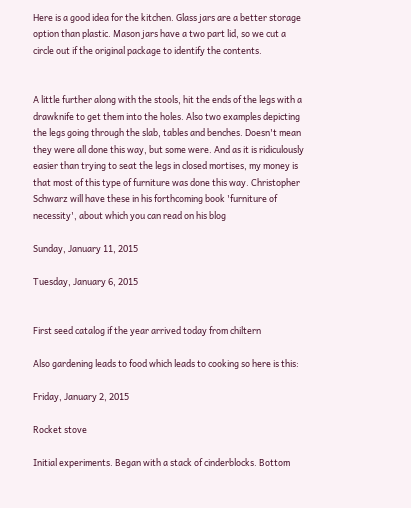Here is a good idea for the kitchen. Glass jars are a better storage option than plastic. Mason jars have a two part lid, so we cut a circle out if the original package to identify the contents.


A little further along with the stools, hit the ends of the legs with a drawknife to get them into the holes. Also two examples depicting the legs going through the slab, tables and benches. Doesn't mean they were all done this way, but some were. And as it is ridiculously easier than trying to seat the legs in closed mortises, my money is that most of this type of furniture was done this way. Christopher Schwarz will have these in his forthcoming book 'furniture of necessity', about which you can read on his blog

Sunday, January 11, 2015

Tuesday, January 6, 2015


First seed catalog if the year arrived today from chiltern

Also gardening leads to food which leads to cooking so here is this:

Friday, January 2, 2015

Rocket stove

Initial experiments. Began with a stack of cinderblocks. Bottom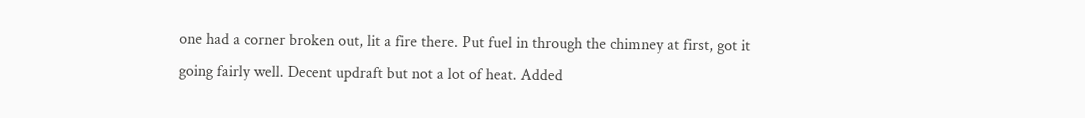one had a corner broken out, lit a fire there. Put fuel in through the chimney at first, got it going fairly well. Decent updraft but not a lot of heat. Added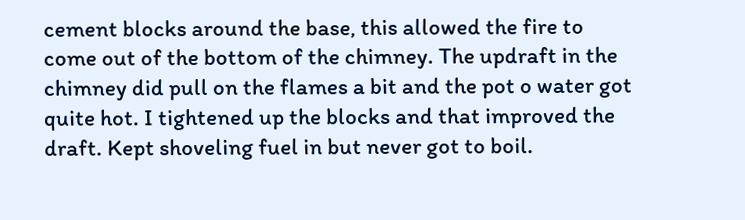cement blocks around the base, this allowed the fire to come out of the bottom of the chimney. The updraft in the chimney did pull on the flames a bit and the pot o water got quite hot. I tightened up the blocks and that improved the draft. Kept shoveling fuel in but never got to boil.